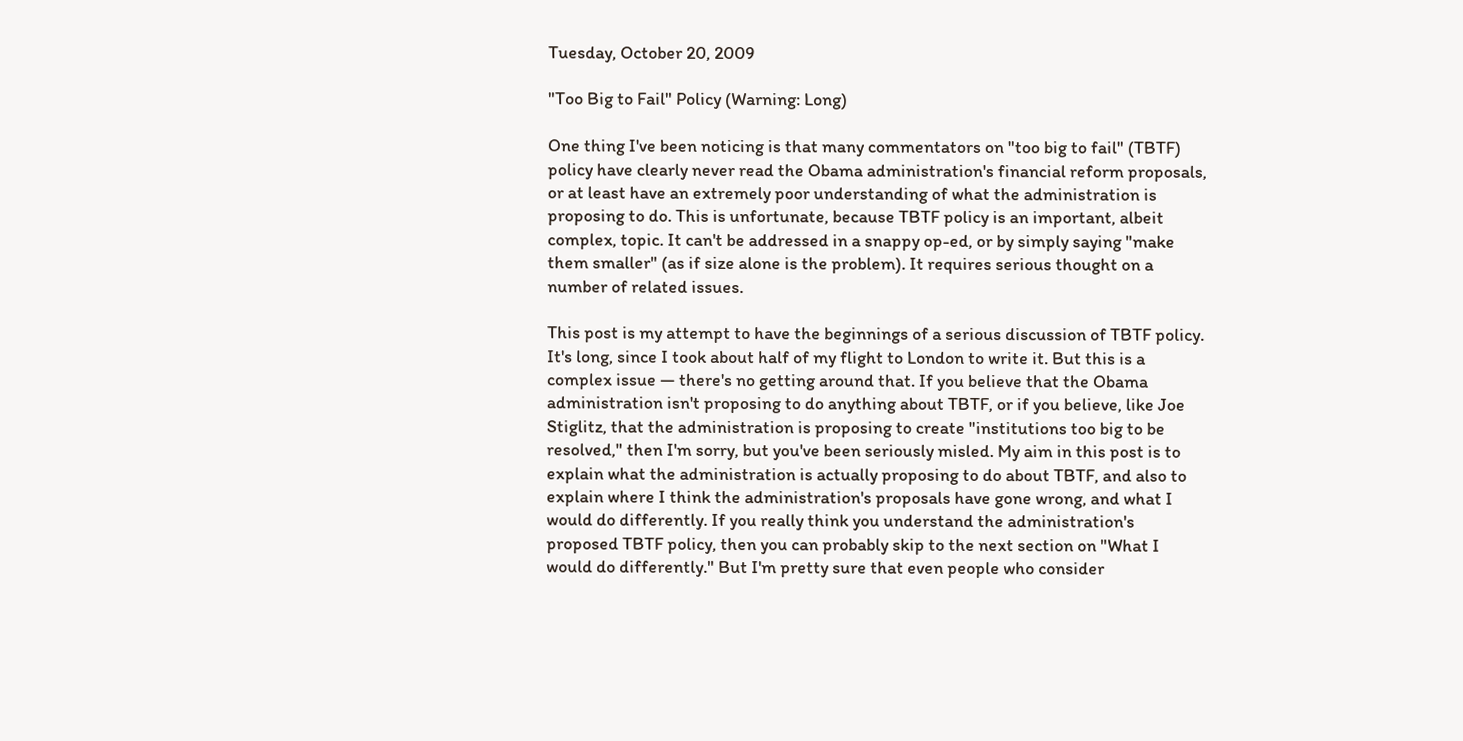Tuesday, October 20, 2009

"Too Big to Fail" Policy (Warning: Long)

One thing I've been noticing is that many commentators on "too big to fail" (TBTF) policy have clearly never read the Obama administration's financial reform proposals, or at least have an extremely poor understanding of what the administration is proposing to do. This is unfortunate, because TBTF policy is an important, albeit complex, topic. It can't be addressed in a snappy op-ed, or by simply saying "make them smaller" (as if size alone is the problem). It requires serious thought on a number of related issues.

This post is my attempt to have the beginnings of a serious discussion of TBTF policy. It's long, since I took about half of my flight to London to write it. But this is a complex issue — there's no getting around that. If you believe that the Obama administration isn't proposing to do anything about TBTF, or if you believe, like Joe Stiglitz, that the administration is proposing to create "institutions too big to be resolved," then I'm sorry, but you've been seriously misled. My aim in this post is to explain what the administration is actually proposing to do about TBTF, and also to explain where I think the administration's proposals have gone wrong, and what I would do differently. If you really think you understand the administration's proposed TBTF policy, then you can probably skip to the next section on "What I would do differently." But I'm pretty sure that even people who consider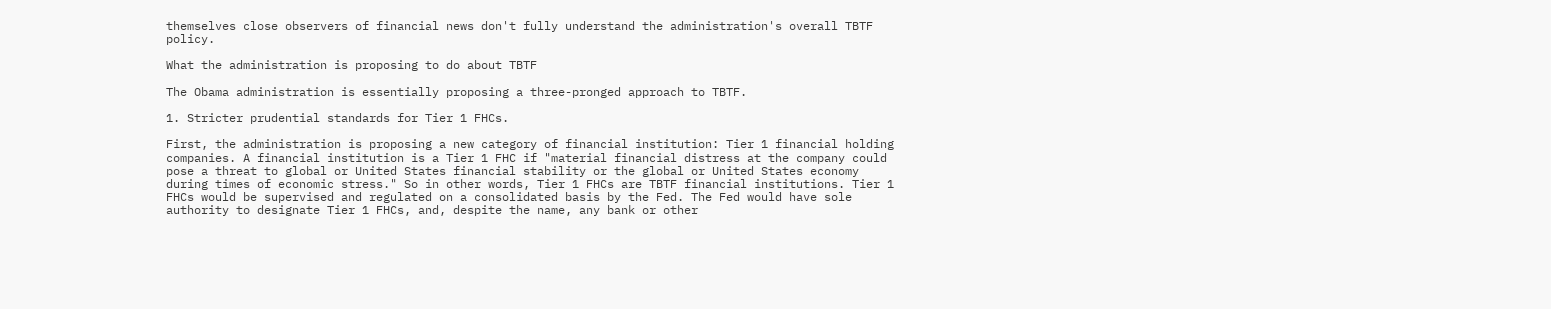themselves close observers of financial news don't fully understand the administration's overall TBTF policy.

What the administration is proposing to do about TBTF

The Obama administration is essentially proposing a three-pronged approach to TBTF.

1. Stricter prudential standards for Tier 1 FHCs.

First, the administration is proposing a new category of financial institution: Tier 1 financial holding companies. A financial institution is a Tier 1 FHC if "material financial distress at the company could pose a threat to global or United States financial stability or the global or United States economy during times of economic stress." So in other words, Tier 1 FHCs are TBTF financial institutions. Tier 1 FHCs would be supervised and regulated on a consolidated basis by the Fed. The Fed would have sole authority to designate Tier 1 FHCs, and, despite the name, any bank or other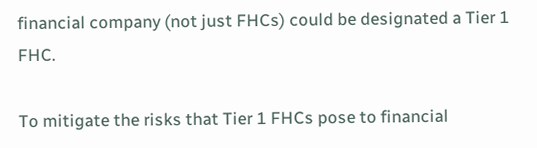financial company (not just FHCs) could be designated a Tier 1 FHC.

To mitigate the risks that Tier 1 FHCs pose to financial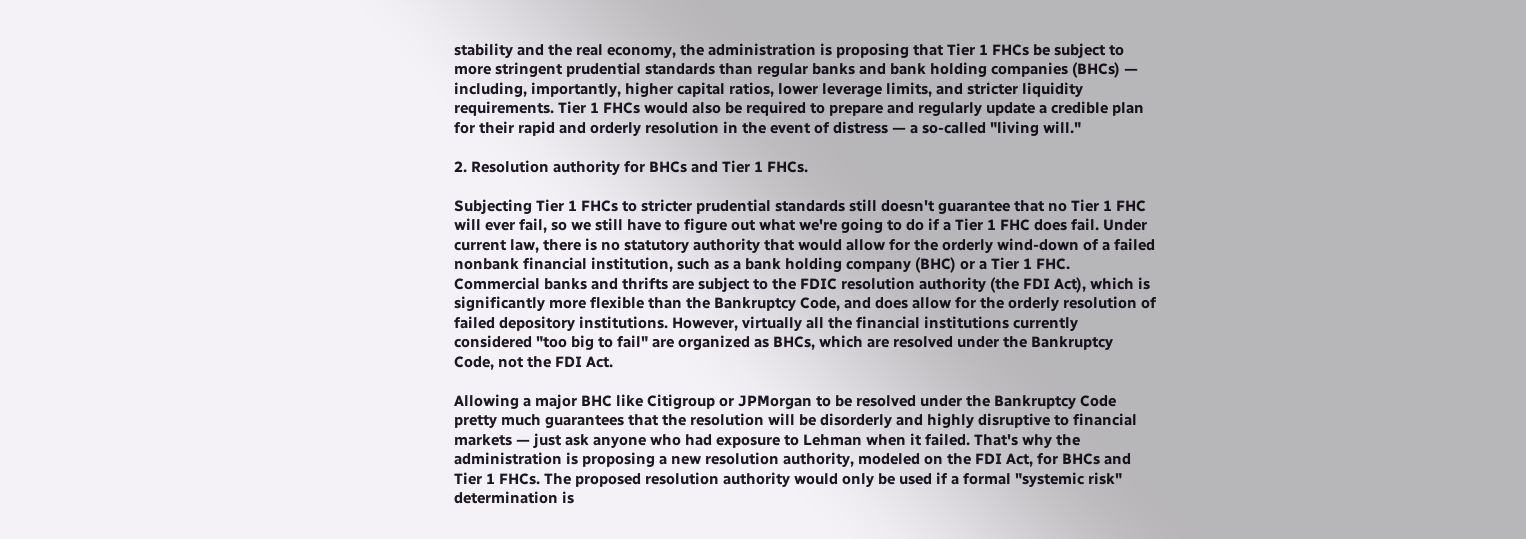stability and the real economy, the administration is proposing that Tier 1 FHCs be subject to more stringent prudential standards than regular banks and bank holding companies (BHCs) — including, importantly, higher capital ratios, lower leverage limits, and stricter liquidity requirements. Tier 1 FHCs would also be required to prepare and regularly update a credible plan for their rapid and orderly resolution in the event of distress — a so-called "living will."

2. Resolution authority for BHCs and Tier 1 FHCs.

Subjecting Tier 1 FHCs to stricter prudential standards still doesn't guarantee that no Tier 1 FHC will ever fail, so we still have to figure out what we're going to do if a Tier 1 FHC does fail. Under current law, there is no statutory authority that would allow for the orderly wind-down of a failed nonbank financial institution, such as a bank holding company (BHC) or a Tier 1 FHC. Commercial banks and thrifts are subject to the FDIC resolution authority (the FDI Act), which is significantly more flexible than the Bankruptcy Code, and does allow for the orderly resolution of failed depository institutions. However, virtually all the financial institutions currently considered "too big to fail" are organized as BHCs, which are resolved under the Bankruptcy Code, not the FDI Act.

Allowing a major BHC like Citigroup or JPMorgan to be resolved under the Bankruptcy Code pretty much guarantees that the resolution will be disorderly and highly disruptive to financial markets — just ask anyone who had exposure to Lehman when it failed. That's why the administration is proposing a new resolution authority, modeled on the FDI Act, for BHCs and Tier 1 FHCs. The proposed resolution authority would only be used if a formal "systemic risk" determination is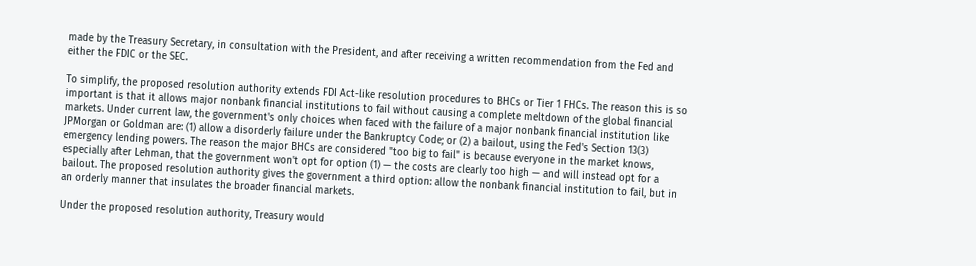made by the Treasury Secretary, in consultation with the President, and after receiving a written recommendation from the Fed and either the FDIC or the SEC.

To simplify, the proposed resolution authority extends FDI Act-like resolution procedures to BHCs or Tier 1 FHCs. The reason this is so important is that it allows major nonbank financial institutions to fail without causing a complete meltdown of the global financial markets. Under current law, the government's only choices when faced with the failure of a major nonbank financial institution like JPMorgan or Goldman are: (1) allow a disorderly failure under the Bankruptcy Code; or (2) a bailout, using the Fed's Section 13(3) emergency lending powers. The reason the major BHCs are considered "too big to fail" is because everyone in the market knows, especially after Lehman, that the government won't opt for option (1) — the costs are clearly too high — and will instead opt for a bailout. The proposed resolution authority gives the government a third option: allow the nonbank financial institution to fail, but in an orderly manner that insulates the broader financial markets.

Under the proposed resolution authority, Treasury would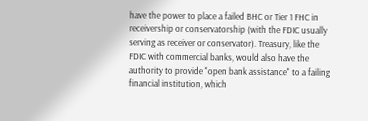have the power to place a failed BHC or Tier 1 FHC in receivership or conservatorship (with the FDIC usually serving as receiver or conservator). Treasury, like the FDIC with commercial banks, would also have the authority to provide "open bank assistance" to a failing financial institution, which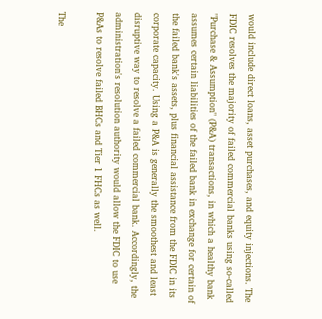would include direct loans, asset purchases, and equity injections. The FDIC resolves the majority of failed commercial banks using so-called "Purchase & Assumption" (P&A) transactions, in which a healthy bank assumes certain liabilities of the failed bank in exchange for certain of the failed bank's assets, plus financial assistance from the FDIC in its corporate capacity. Using a P&A is generally the smoothest and least disruptive way to resolve a failed commercial bank. Accordingly, the administration's resolution authority would allow the FDIC to use P&As to resolve failed BHCs and Tier 1 FHCs as well.

The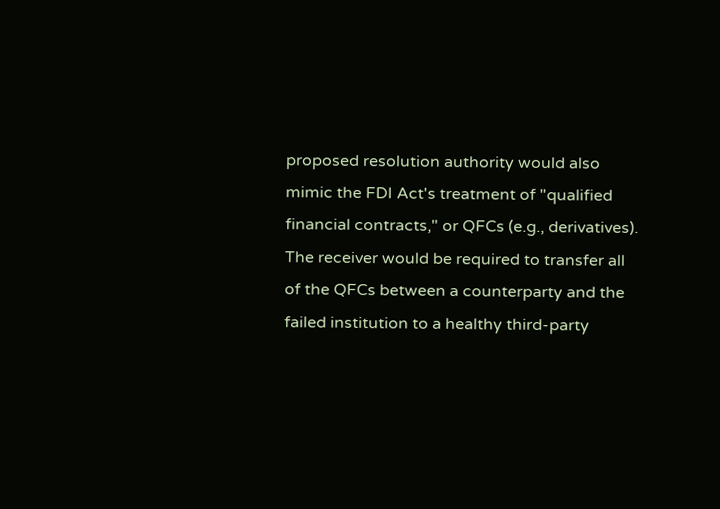proposed resolution authority would also mimic the FDI Act's treatment of "qualified financial contracts," or QFCs (e.g., derivatives). The receiver would be required to transfer all of the QFCs between a counterparty and the failed institution to a healthy third-party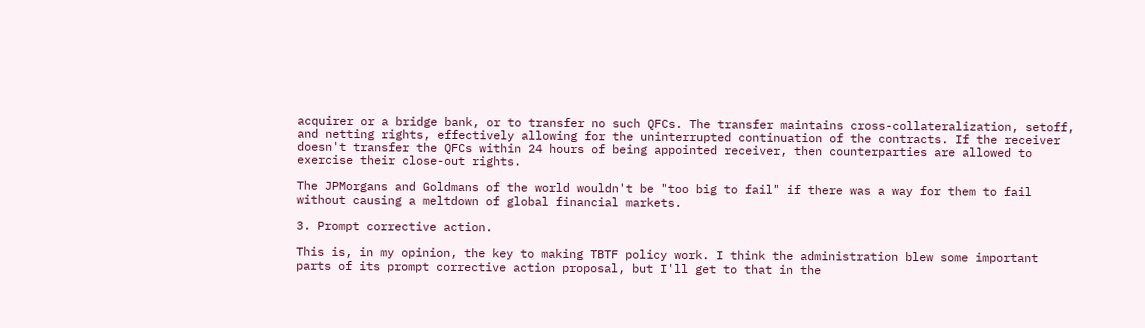acquirer or a bridge bank, or to transfer no such QFCs. The transfer maintains cross-collateralization, setoff, and netting rights, effectively allowing for the uninterrupted continuation of the contracts. If the receiver doesn't transfer the QFCs within 24 hours of being appointed receiver, then counterparties are allowed to exercise their close-out rights.

The JPMorgans and Goldmans of the world wouldn't be "too big to fail" if there was a way for them to fail without causing a meltdown of global financial markets.

3. Prompt corrective action.

This is, in my opinion, the key to making TBTF policy work. I think the administration blew some important parts of its prompt corrective action proposal, but I'll get to that in the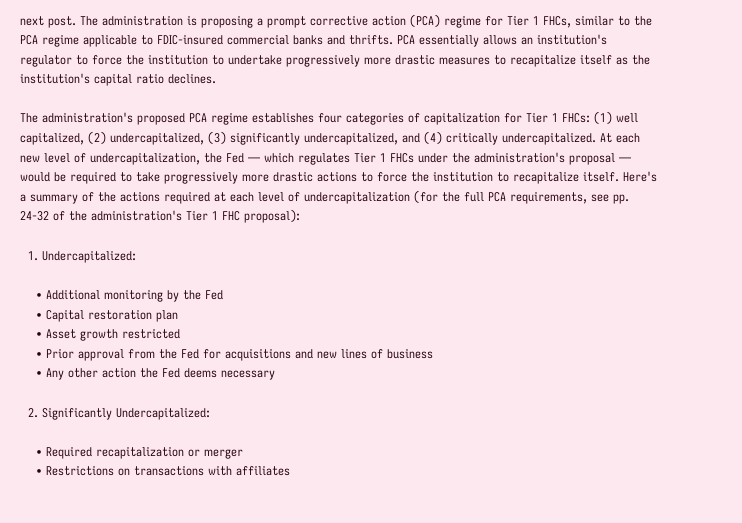next post. The administration is proposing a prompt corrective action (PCA) regime for Tier 1 FHCs, similar to the PCA regime applicable to FDIC-insured commercial banks and thrifts. PCA essentially allows an institution's regulator to force the institution to undertake progressively more drastic measures to recapitalize itself as the institution's capital ratio declines.

The administration's proposed PCA regime establishes four categories of capitalization for Tier 1 FHCs: (1) well capitalized, (2) undercapitalized, (3) significantly undercapitalized, and (4) critically undercapitalized. At each new level of undercapitalization, the Fed — which regulates Tier 1 FHCs under the administration's proposal — would be required to take progressively more drastic actions to force the institution to recapitalize itself. Here's a summary of the actions required at each level of undercapitalization (for the full PCA requirements, see pp. 24-32 of the administration's Tier 1 FHC proposal):

  1. Undercapitalized:

    • Additional monitoring by the Fed
    • Capital restoration plan
    • Asset growth restricted
    • Prior approval from the Fed for acquisitions and new lines of business
    • Any other action the Fed deems necessary

  2. Significantly Undercapitalized:

    • Required recapitalization or merger
    • Restrictions on transactions with affiliates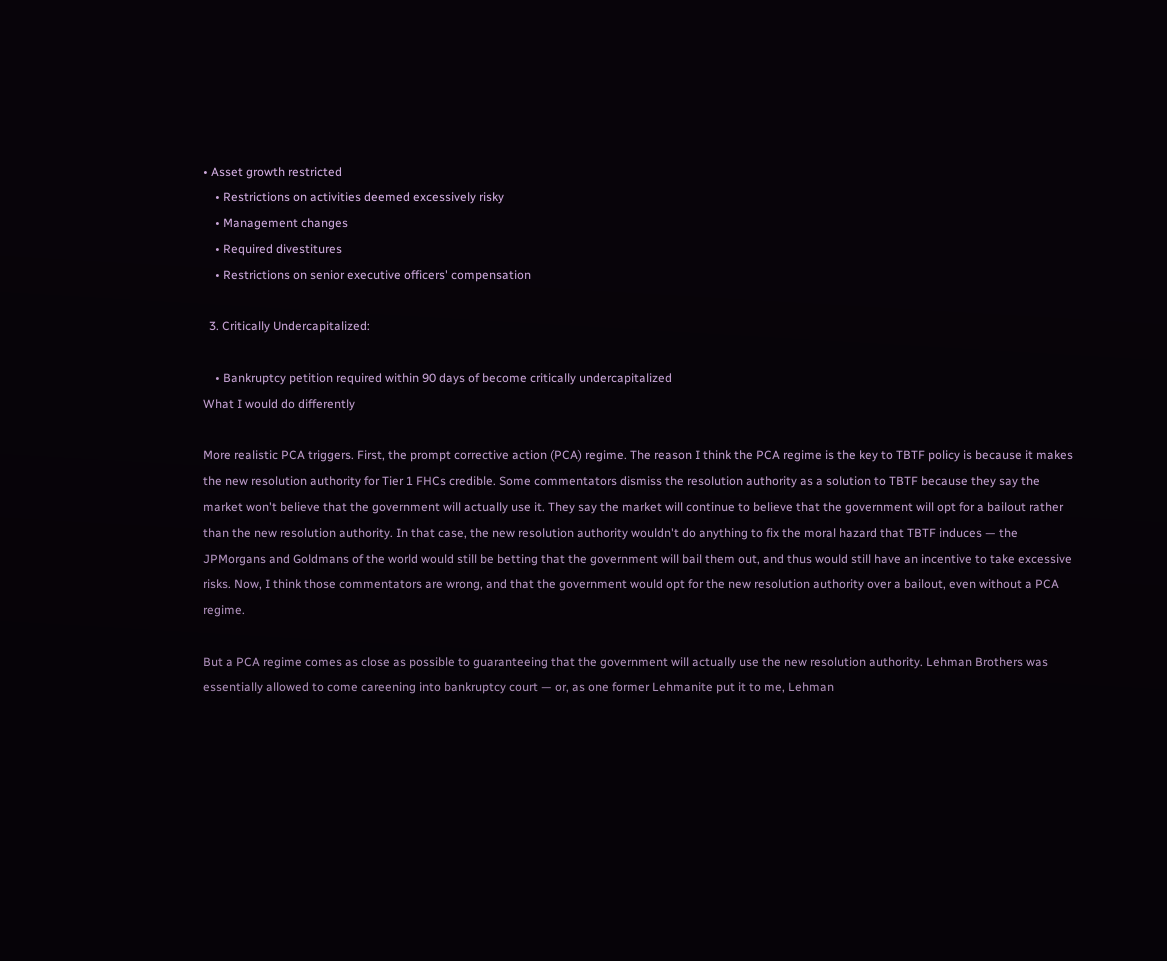• Asset growth restricted
    • Restrictions on activities deemed excessively risky
    • Management changes
    • Required divestitures
    • Restrictions on senior executive officers' compensation

  3. Critically Undercapitalized:

    • Bankruptcy petition required within 90 days of become critically undercapitalized
What I would do differently

More realistic PCA triggers. First, the prompt corrective action (PCA) regime. The reason I think the PCA regime is the key to TBTF policy is because it makes the new resolution authority for Tier 1 FHCs credible. Some commentators dismiss the resolution authority as a solution to TBTF because they say the market won't believe that the government will actually use it. They say the market will continue to believe that the government will opt for a bailout rather than the new resolution authority. In that case, the new resolution authority wouldn't do anything to fix the moral hazard that TBTF induces — the JPMorgans and Goldmans of the world would still be betting that the government will bail them out, and thus would still have an incentive to take excessive risks. Now, I think those commentators are wrong, and that the government would opt for the new resolution authority over a bailout, even without a PCA regime.

But a PCA regime comes as close as possible to guaranteeing that the government will actually use the new resolution authority. Lehman Brothers was essentially allowed to come careening into bankruptcy court — or, as one former Lehmanite put it to me, Lehman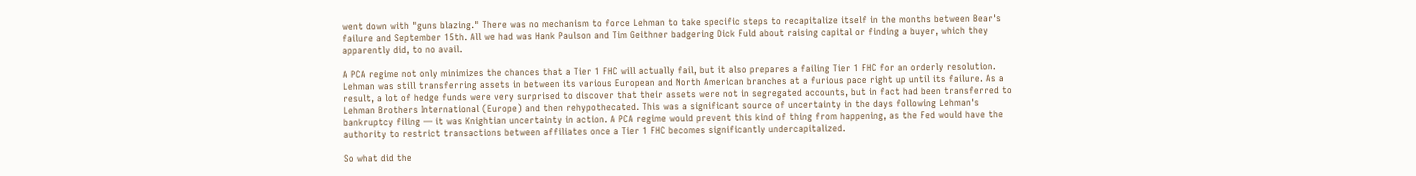went down with "guns blazing." There was no mechanism to force Lehman to take specific steps to recapitalize itself in the months between Bear's failure and September 15th. All we had was Hank Paulson and Tim Geithner badgering Dick Fuld about raising capital or finding a buyer, which they apparently did, to no avail.

A PCA regime not only minimizes the chances that a Tier 1 FHC will actually fail, but it also prepares a failing Tier 1 FHC for an orderly resolution. Lehman was still transferring assets in between its various European and North American branches at a furious pace right up until its failure. As a result, a lot of hedge funds were very surprised to discover that their assets were not in segregated accounts, but in fact had been transferred to Lehman Brothers International (Europe) and then rehypothecated. This was a significant source of uncertainty in the days following Lehman's bankruptcy filing — it was Knightian uncertainty in action. A PCA regime would prevent this kind of thing from happening, as the Fed would have the authority to restrict transactions between affiliates once a Tier 1 FHC becomes significantly undercapitalized.

So what did the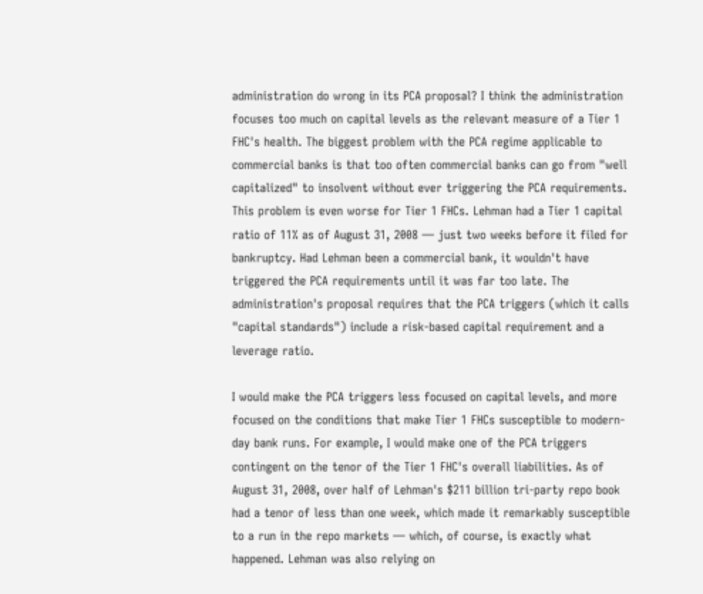administration do wrong in its PCA proposal? I think the administration focuses too much on capital levels as the relevant measure of a Tier 1 FHC's health. The biggest problem with the PCA regime applicable to commercial banks is that too often commercial banks can go from "well capitalized" to insolvent without ever triggering the PCA requirements. This problem is even worse for Tier 1 FHCs. Lehman had a Tier 1 capital ratio of 11% as of August 31, 2008 — just two weeks before it filed for bankruptcy. Had Lehman been a commercial bank, it wouldn't have triggered the PCA requirements until it was far too late. The administration's proposal requires that the PCA triggers (which it calls "capital standards") include a risk-based capital requirement and a leverage ratio.

I would make the PCA triggers less focused on capital levels, and more focused on the conditions that make Tier 1 FHCs susceptible to modern-day bank runs. For example, I would make one of the PCA triggers contingent on the tenor of the Tier 1 FHC's overall liabilities. As of August 31, 2008, over half of Lehman's $211 billion tri-party repo book had a tenor of less than one week, which made it remarkably susceptible to a run in the repo markets — which, of course, is exactly what happened. Lehman was also relying on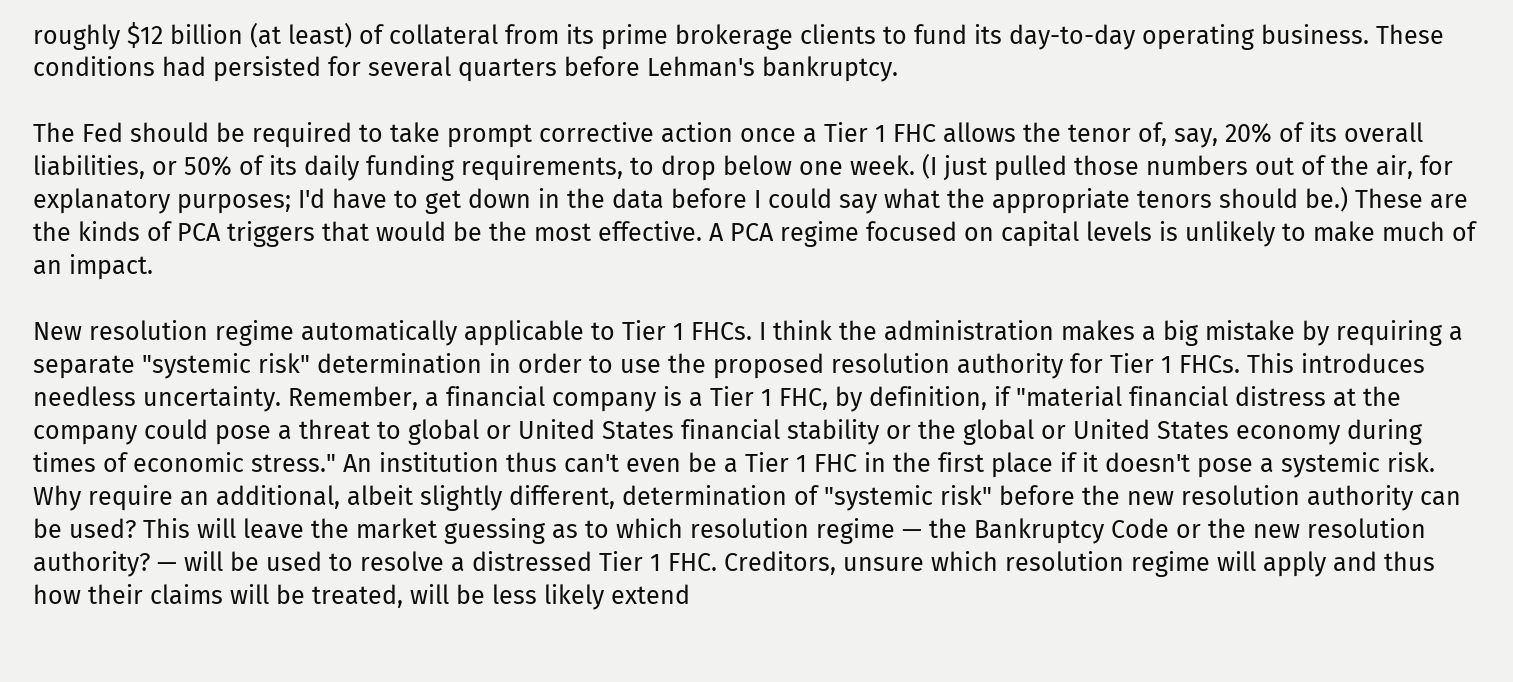roughly $12 billion (at least) of collateral from its prime brokerage clients to fund its day-to-day operating business. These conditions had persisted for several quarters before Lehman's bankruptcy.

The Fed should be required to take prompt corrective action once a Tier 1 FHC allows the tenor of, say, 20% of its overall liabilities, or 50% of its daily funding requirements, to drop below one week. (I just pulled those numbers out of the air, for explanatory purposes; I'd have to get down in the data before I could say what the appropriate tenors should be.) These are the kinds of PCA triggers that would be the most effective. A PCA regime focused on capital levels is unlikely to make much of an impact.

New resolution regime automatically applicable to Tier 1 FHCs. I think the administration makes a big mistake by requiring a separate "systemic risk" determination in order to use the proposed resolution authority for Tier 1 FHCs. This introduces needless uncertainty. Remember, a financial company is a Tier 1 FHC, by definition, if "material financial distress at the company could pose a threat to global or United States financial stability or the global or United States economy during times of economic stress." An institution thus can't even be a Tier 1 FHC in the first place if it doesn't pose a systemic risk. Why require an additional, albeit slightly different, determination of "systemic risk" before the new resolution authority can be used? This will leave the market guessing as to which resolution regime — the Bankruptcy Code or the new resolution authority? — will be used to resolve a distressed Tier 1 FHC. Creditors, unsure which resolution regime will apply and thus how their claims will be treated, will be less likely extend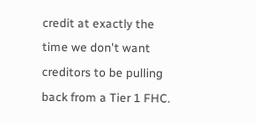credit at exactly the time we don't want creditors to be pulling back from a Tier 1 FHC.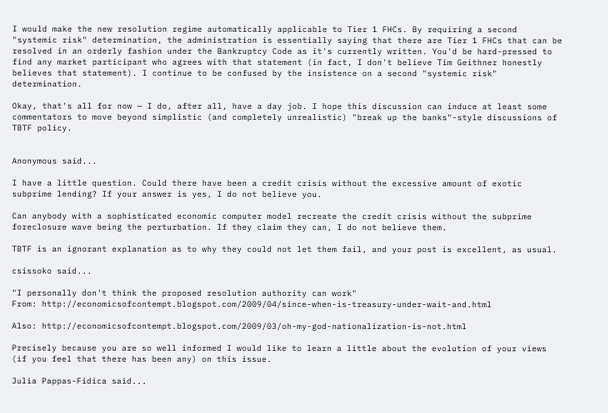I would make the new resolution regime automatically applicable to Tier 1 FHCs. By requiring a second "systemic risk" determination, the administration is essentially saying that there are Tier 1 FHCs that can be resolved in an orderly fashion under the Bankruptcy Code as it's currently written. You'd be hard-pressed to find any market participant who agrees with that statement (in fact, I don't believe Tim Geithner honestly believes that statement). I continue to be confused by the insistence on a second "systemic risk" determination.

Okay, that's all for now — I do, after all, have a day job. I hope this discussion can induce at least some commentators to move beyond simplistic (and completely unrealistic) "break up the banks"-style discussions of TBTF policy.


Anonymous said...

I have a little question. Could there have been a credit crisis without the excessive amount of exotic subprime lending? If your answer is yes, I do not believe you.

Can anybody with a sophisticated economic computer model recreate the credit crisis without the subprime foreclosure wave being the perturbation. If they claim they can, I do not believe them.

TBTF is an ignorant explanation as to why they could not let them fail, and your post is excellent, as usual.

csissoko said...

"I personally don't think the proposed resolution authority can work"
From: http://economicsofcontempt.blogspot.com/2009/04/since-when-is-treasury-under-wait-and.html

Also: http://economicsofcontempt.blogspot.com/2009/03/oh-my-god-nationalization-is-not.html

Precisely because you are so well informed I would like to learn a little about the evolution of your views (if you feel that there has been any) on this issue.

Julia Pappas-Fidica said...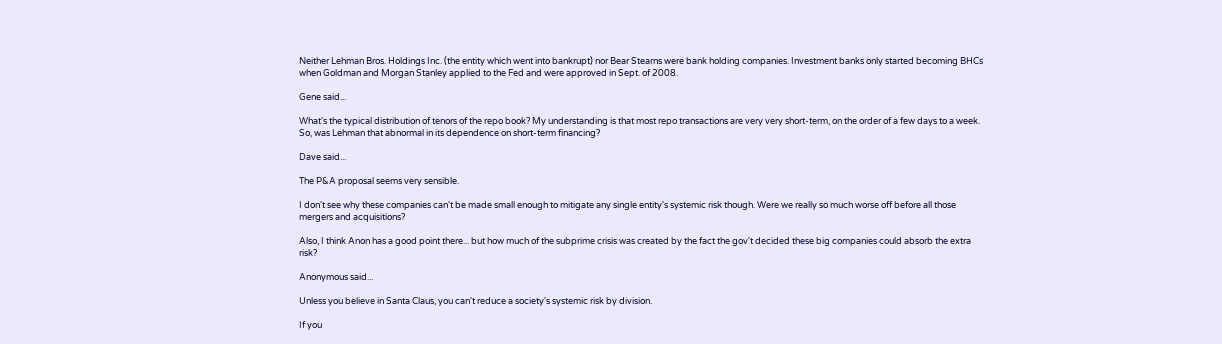Neither Lehman Bros. Holdings Inc. (the entity which went into bankrupt) nor Bear Stearns were bank holding companies. Investment banks only started becoming BHCs when Goldman and Morgan Stanley applied to the Fed and were approved in Sept. of 2008.

Gene said...

What's the typical distribution of tenors of the repo book? My understanding is that most repo transactions are very very short-term, on the order of a few days to a week. So, was Lehman that abnormal in its dependence on short-term financing?

Dave said...

The P&A proposal seems very sensible.

I don't see why these companies can't be made small enough to mitigate any single entity's systemic risk though. Were we really so much worse off before all those mergers and acquisitions?

Also, I think Anon has a good point there... but how much of the subprime crisis was created by the fact the gov't decided these big companies could absorb the extra risk?

Anonymous said...

Unless you believe in Santa Claus, you can't reduce a society's systemic risk by division.

If you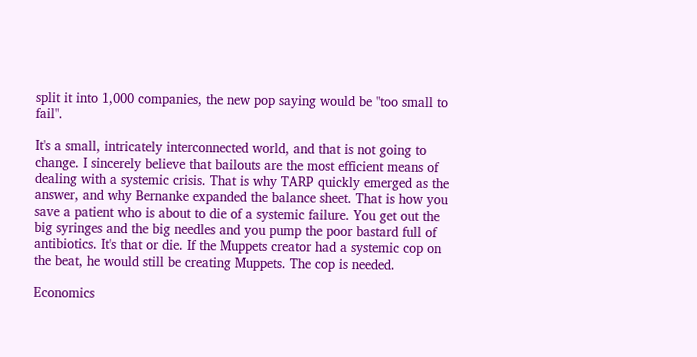split it into 1,000 companies, the new pop saying would be "too small to fail".

It's a small, intricately interconnected world, and that is not going to change. I sincerely believe that bailouts are the most efficient means of dealing with a systemic crisis. That is why TARP quickly emerged as the answer, and why Bernanke expanded the balance sheet. That is how you save a patient who is about to die of a systemic failure. You get out the big syringes and the big needles and you pump the poor bastard full of antibiotics. It's that or die. If the Muppets creator had a systemic cop on the beat, he would still be creating Muppets. The cop is needed.

Economics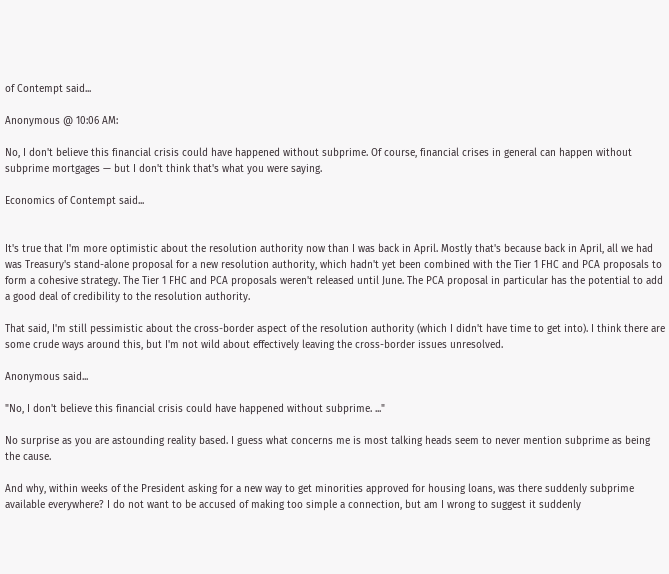of Contempt said...

Anonymous @ 10:06 AM:

No, I don't believe this financial crisis could have happened without subprime. Of course, financial crises in general can happen without subprime mortgages — but I don't think that's what you were saying.

Economics of Contempt said...


It's true that I'm more optimistic about the resolution authority now than I was back in April. Mostly that's because back in April, all we had was Treasury's stand-alone proposal for a new resolution authority, which hadn't yet been combined with the Tier 1 FHC and PCA proposals to form a cohesive strategy. The Tier 1 FHC and PCA proposals weren't released until June. The PCA proposal in particular has the potential to add a good deal of credibility to the resolution authority.

That said, I'm still pessimistic about the cross-border aspect of the resolution authority (which I didn't have time to get into). I think there are some crude ways around this, but I'm not wild about effectively leaving the cross-border issues unresolved.

Anonymous said...

"No, I don't believe this financial crisis could have happened without subprime. ..."

No surprise as you are astounding reality based. I guess what concerns me is most talking heads seem to never mention subprime as being the cause.

And why, within weeks of the President asking for a new way to get minorities approved for housing loans, was there suddenly subprime available everywhere? I do not want to be accused of making too simple a connection, but am I wrong to suggest it suddenly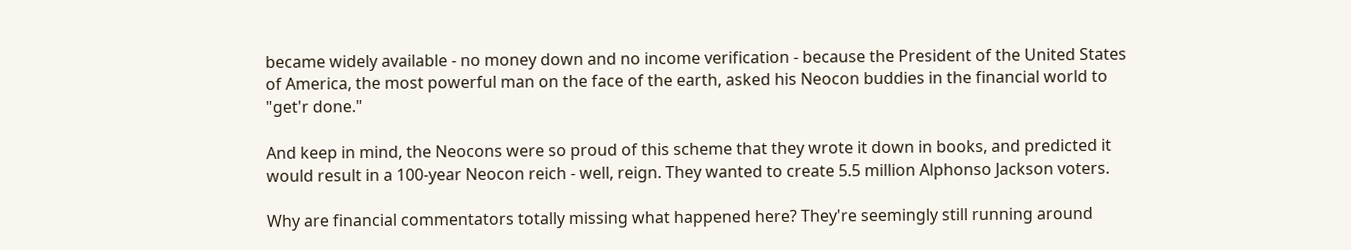became widely available - no money down and no income verification - because the President of the United States of America, the most powerful man on the face of the earth, asked his Neocon buddies in the financial world to "get'r done."

And keep in mind, the Neocons were so proud of this scheme that they wrote it down in books, and predicted it would result in a 100-year Neocon reich - well, reign. They wanted to create 5.5 million Alphonso Jackson voters.

Why are financial commentators totally missing what happened here? They're seemingly still running around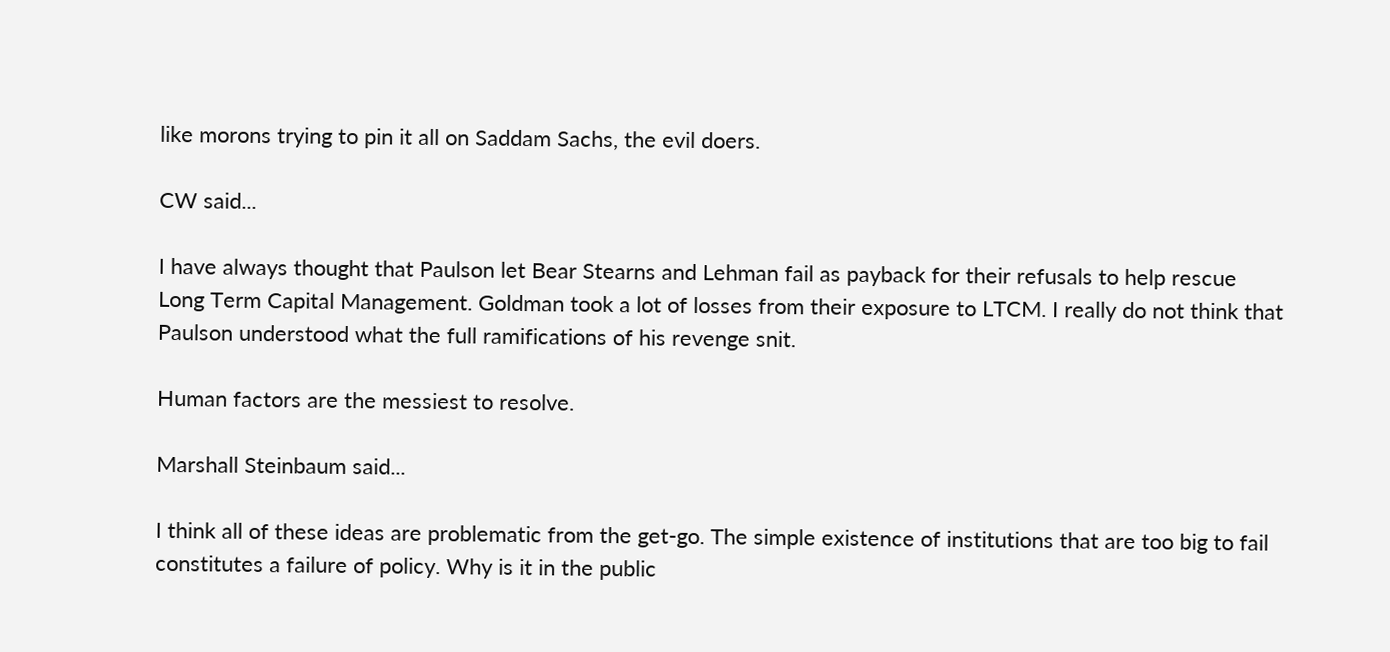like morons trying to pin it all on Saddam Sachs, the evil doers.

CW said...

I have always thought that Paulson let Bear Stearns and Lehman fail as payback for their refusals to help rescue Long Term Capital Management. Goldman took a lot of losses from their exposure to LTCM. I really do not think that Paulson understood what the full ramifications of his revenge snit.

Human factors are the messiest to resolve.

Marshall Steinbaum said...

I think all of these ideas are problematic from the get-go. The simple existence of institutions that are too big to fail constitutes a failure of policy. Why is it in the public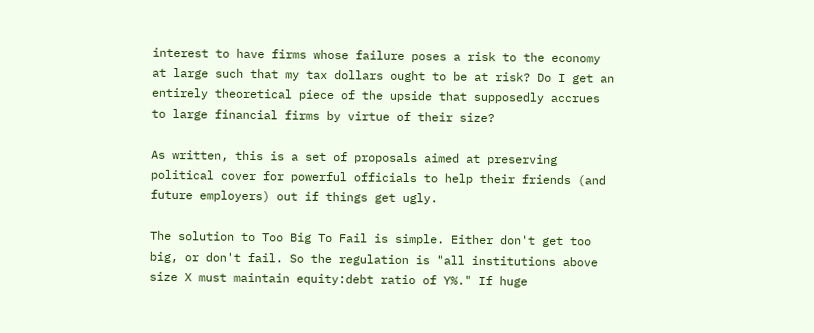interest to have firms whose failure poses a risk to the economy at large such that my tax dollars ought to be at risk? Do I get an entirely theoretical piece of the upside that supposedly accrues to large financial firms by virtue of their size?

As written, this is a set of proposals aimed at preserving political cover for powerful officials to help their friends (and future employers) out if things get ugly.

The solution to Too Big To Fail is simple. Either don't get too big, or don't fail. So the regulation is "all institutions above size X must maintain equity:debt ratio of Y%." If huge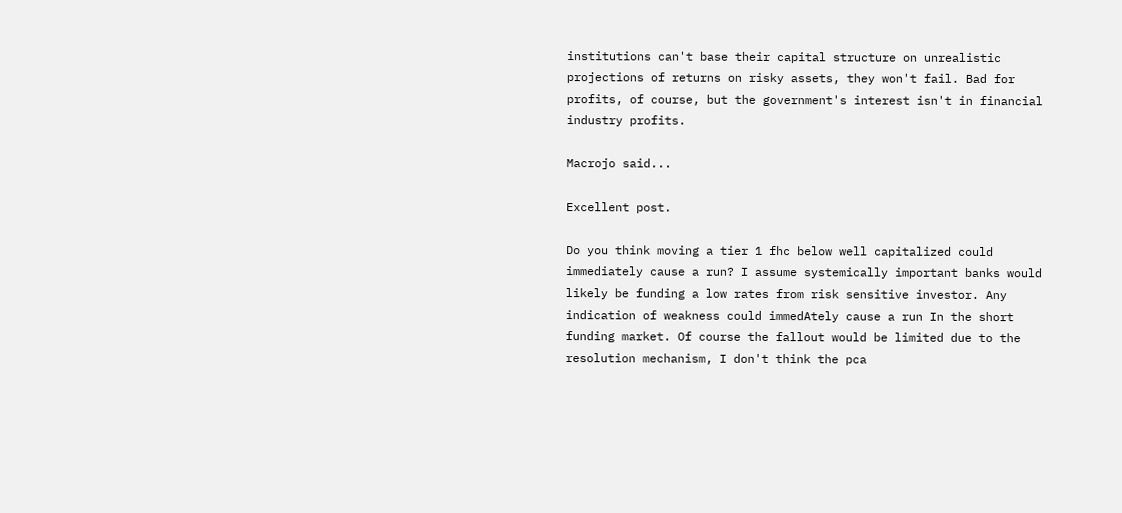institutions can't base their capital structure on unrealistic projections of returns on risky assets, they won't fail. Bad for profits, of course, but the government's interest isn't in financial industry profits.

Macrojo said...

Excellent post.

Do you think moving a tier 1 fhc below well capitalized could immediately cause a run? I assume systemically important banks would likely be funding a low rates from risk sensitive investor. Any indication of weakness could immedAtely cause a run In the short funding market. Of course the fallout would be limited due to the resolution mechanism, I don't think the pca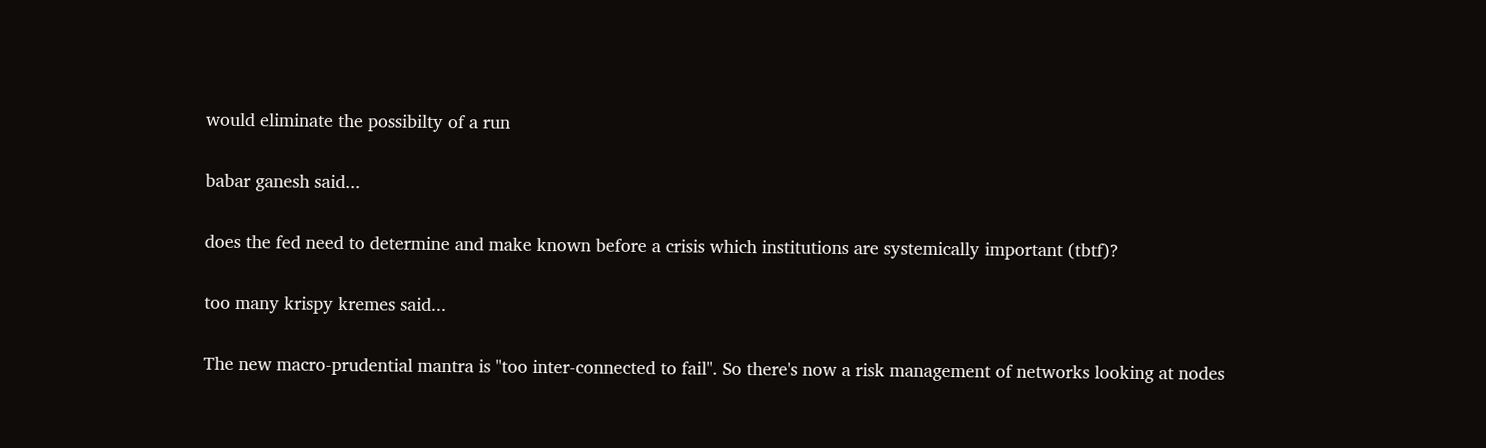would eliminate the possibilty of a run

babar ganesh said...

does the fed need to determine and make known before a crisis which institutions are systemically important (tbtf)?

too many krispy kremes said...

The new macro-prudential mantra is "too inter-connected to fail". So there's now a risk management of networks looking at nodes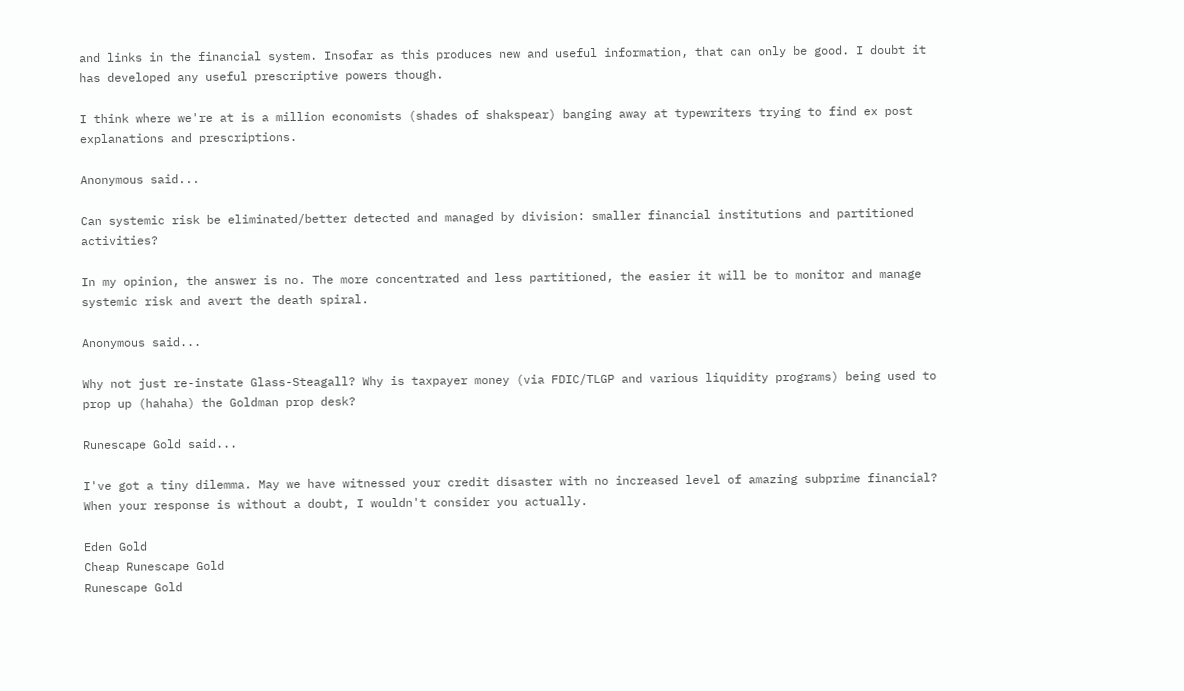and links in the financial system. Insofar as this produces new and useful information, that can only be good. I doubt it has developed any useful prescriptive powers though.

I think where we're at is a million economists (shades of shakspear) banging away at typewriters trying to find ex post explanations and prescriptions.

Anonymous said...

Can systemic risk be eliminated/better detected and managed by division: smaller financial institutions and partitioned activities?

In my opinion, the answer is no. The more concentrated and less partitioned, the easier it will be to monitor and manage systemic risk and avert the death spiral.

Anonymous said...

Why not just re-instate Glass-Steagall? Why is taxpayer money (via FDIC/TLGP and various liquidity programs) being used to prop up (hahaha) the Goldman prop desk?

Runescape Gold said...

I've got a tiny dilemma. May we have witnessed your credit disaster with no increased level of amazing subprime financial? When your response is without a doubt, I wouldn't consider you actually.

Eden Gold
Cheap Runescape Gold
Runescape Gold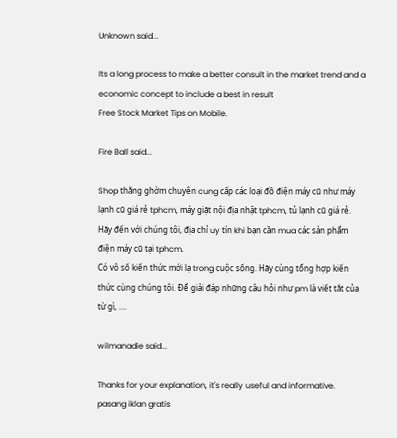Unknown said...

Its a long process to make a better consult in the market trend and a economic concept to include a best in result
Free Stock Market Tips on Mobile.

Fire Ball said...

Shop thằng ghờm chuyên cung cấp các loại đồ điện máy cũ như máy lạnh cũ giá rẻ tphcm, máy giặt nội địa nhật tphcm, tủ lạnh cũ giá rẻ. Hãy đến với chúng tôi, địa chỉ uy tín khi bạn cần mua các sản phẩm điện máy cũ tại tphcm.
Có vô số kiến thức mới lạ trong cuộc sống. Hãy cùng tổng hợp kiến thức cùng chúng tôi. Để giải đáp những câu hỏi như pm là viết tắt của từ gì, ....

wilmanadie said...

Thanks for your explanation, it's really useful and informative.
pasang iklan gratis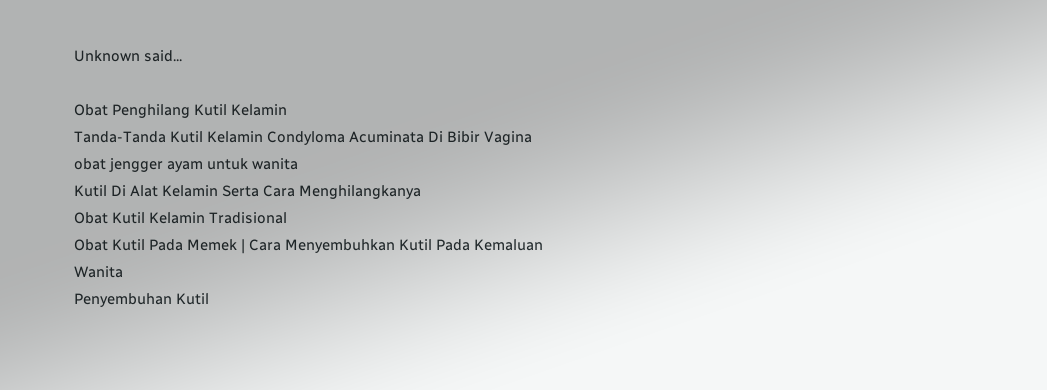Unknown said...

Obat Penghilang Kutil Kelamin
Tanda-Tanda Kutil Kelamin Condyloma Acuminata Di Bibir Vagina
obat jengger ayam untuk wanita
Kutil Di Alat Kelamin Serta Cara Menghilangkanya
Obat Kutil Kelamin Tradisional
Obat Kutil Pada Memek | Cara Menyembuhkan Kutil Pada Kemaluan Wanita
Penyembuhan Kutil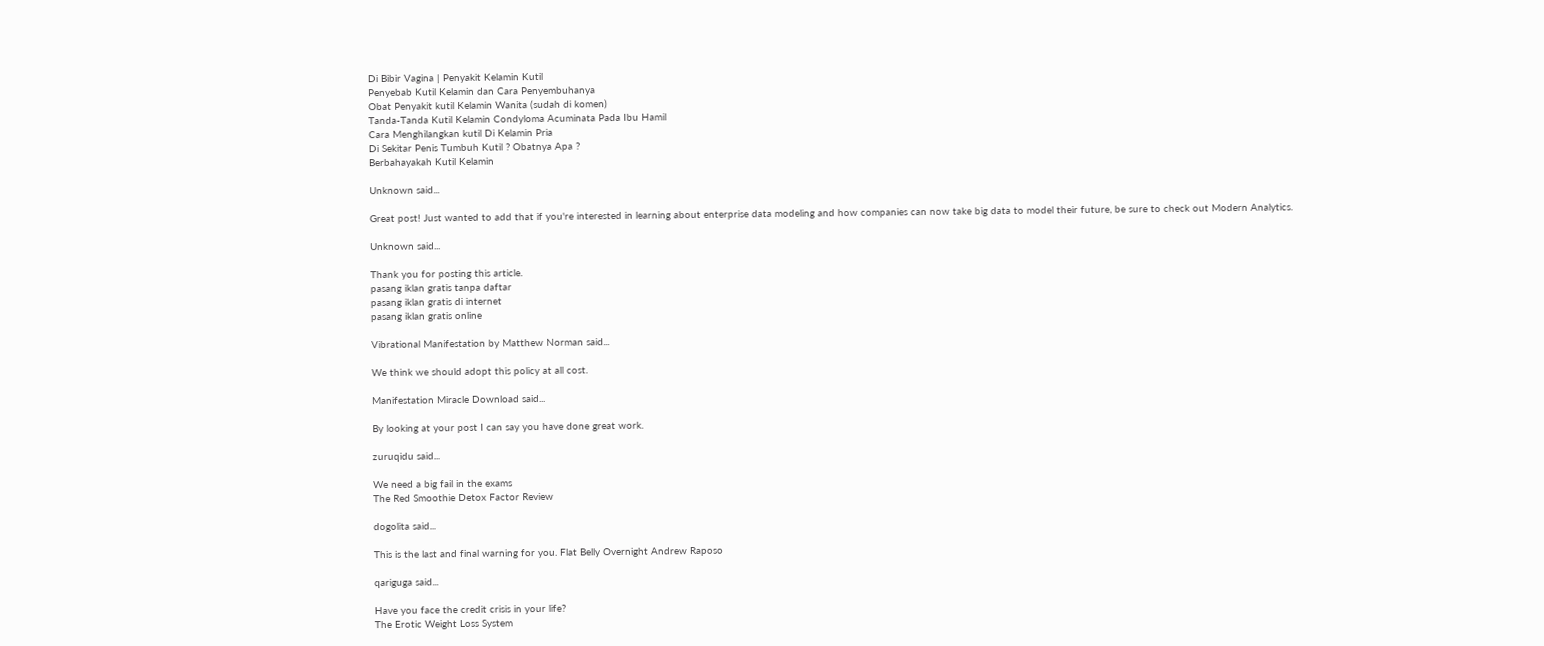Di Bibir Vagina | Penyakit Kelamin Kutil
Penyebab Kutil Kelamin dan Cara Penyembuhanya
Obat Penyakit kutil Kelamin Wanita (sudah di komen)
Tanda-Tanda Kutil Kelamin Condyloma Acuminata Pada Ibu Hamil
Cara Menghilangkan kutil Di Kelamin Pria
Di Sekitar Penis Tumbuh Kutil ? Obatnya Apa ?
Berbahayakah Kutil Kelamin

Unknown said...

Great post! Just wanted to add that if you're interested in learning about enterprise data modeling and how companies can now take big data to model their future, be sure to check out Modern Analytics.

Unknown said...

Thank you for posting this article.
pasang iklan gratis tanpa daftar
pasang iklan gratis di internet
pasang iklan gratis online

Vibrational Manifestation by Matthew Norman said...

We think we should adopt this policy at all cost.

Manifestation Miracle Download said...

By looking at your post I can say you have done great work.

zuruqidu said...

We need a big fail in the exams
The Red Smoothie Detox Factor Review

dogolita said...

This is the last and final warning for you. Flat Belly Overnight Andrew Raposo

qariguga said...

Have you face the credit crisis in your life?
The Erotic Weight Loss System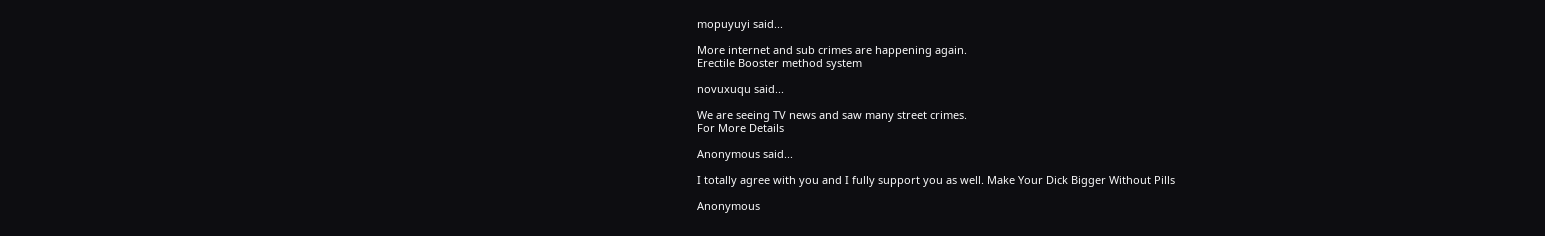mopuyuyi said...

More internet and sub crimes are happening again.
Erectile Booster method system

novuxuqu said...

We are seeing TV news and saw many street crimes.
For More Details

Anonymous said...

I totally agree with you and I fully support you as well. Make Your Dick Bigger Without Pills

Anonymous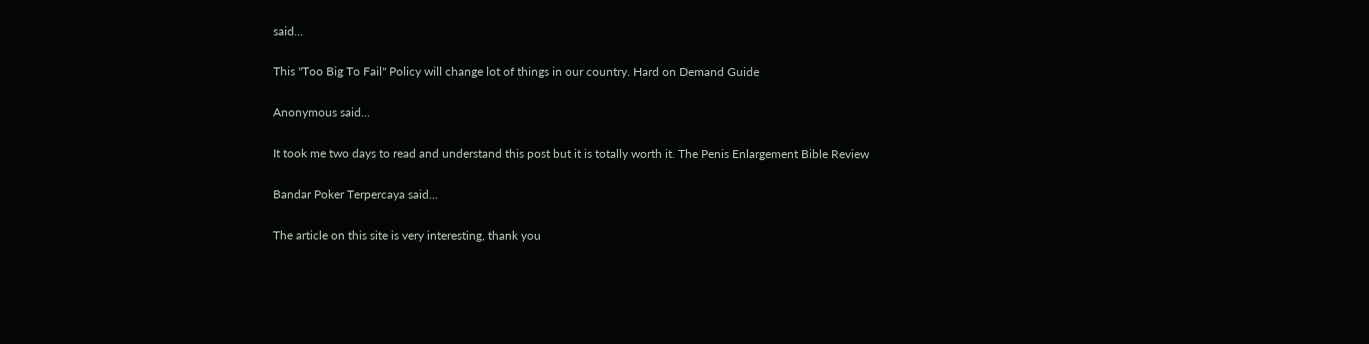said...

This "Too Big To Fail" Policy will change lot of things in our country. Hard on Demand Guide

Anonymous said...

It took me two days to read and understand this post but it is totally worth it. The Penis Enlargement Bible Review

Bandar Poker Terpercaya said...

The article on this site is very interesting, thank you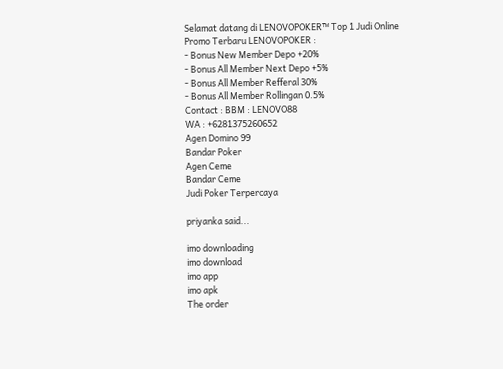Selamat datang di LENOVOPOKER™ Top 1 Judi Online
Promo Terbaru LENOVOPOKER :
- Bonus New Member Depo +20%
- Bonus All Member Next Depo +5%
- Bonus All Member Refferal 30%
- Bonus All Member Rollingan 0.5%
Contact : BBM : LENOVO88
WA : +6281375260652
Agen Domino 99
Bandar Poker
Agen Ceme
Bandar Ceme
Judi Poker Terpercaya

priyanka said...

imo downloading
imo download
imo app
imo apk
The order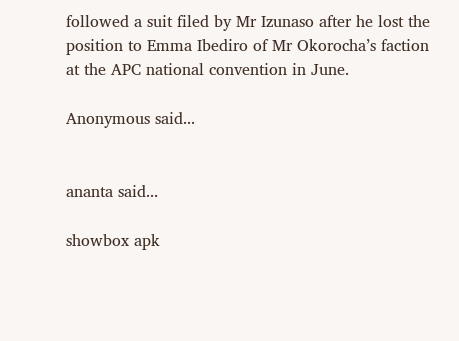followed a suit filed by Mr Izunaso after he lost the position to Emma Ibediro of Mr Okorocha’s faction at the APC national convention in June.

Anonymous said...


ananta said...

showbox apk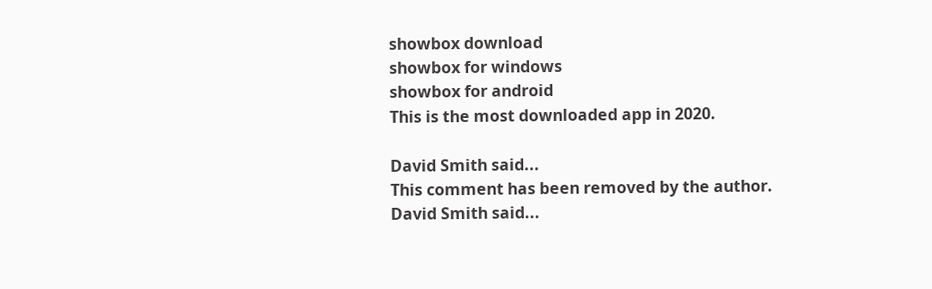showbox download
showbox for windows
showbox for android
This is the most downloaded app in 2020.

David Smith said...
This comment has been removed by the author.
David Smith said...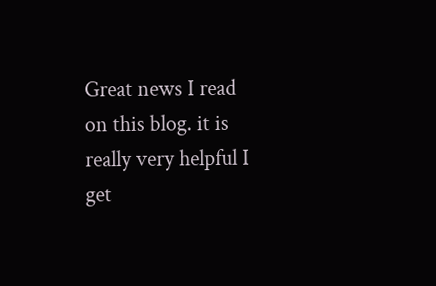Great news I read on this blog. it is really very helpful I get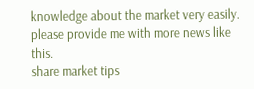knowledge about the market very easily. please provide me with more news like this.
share market tips